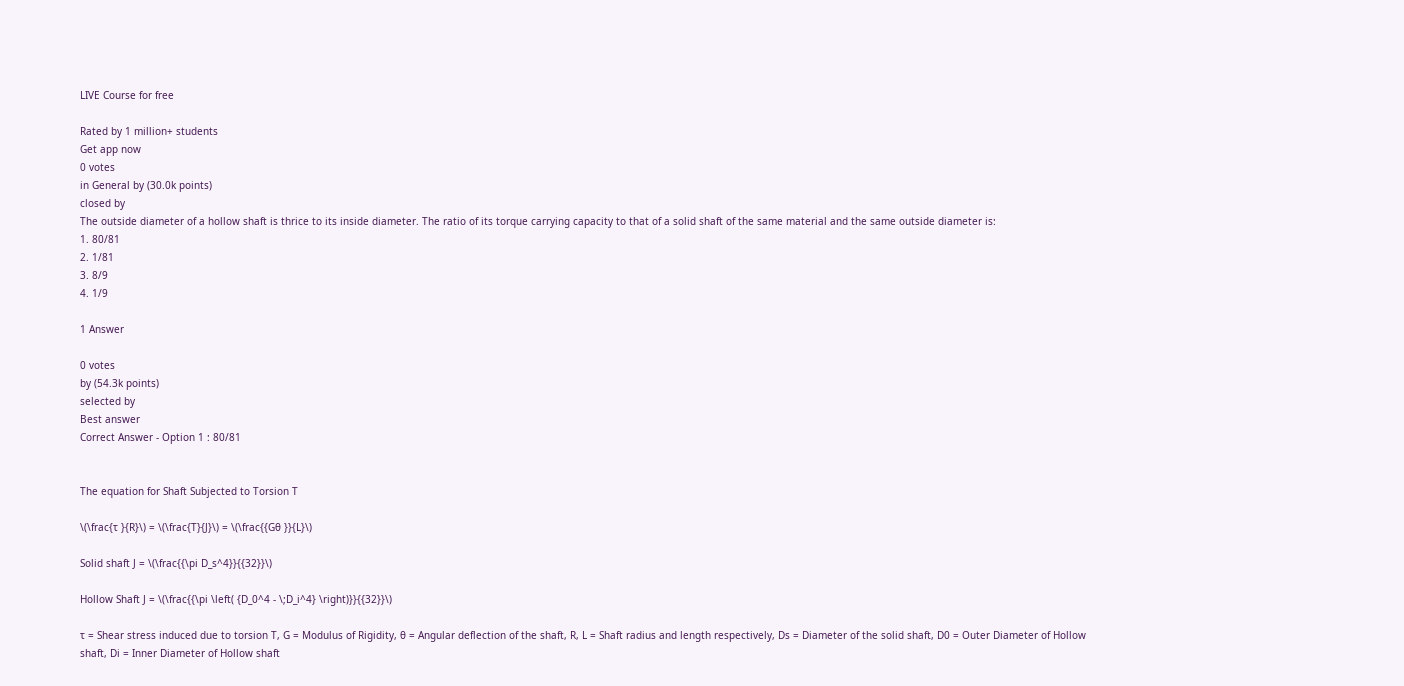LIVE Course for free

Rated by 1 million+ students
Get app now
0 votes
in General by (30.0k points)
closed by
The outside diameter of a hollow shaft is thrice to its inside diameter. The ratio of its torque carrying capacity to that of a solid shaft of the same material and the same outside diameter is:
1. 80/81
2. 1/81
3. 8/9
4. 1/9

1 Answer

0 votes
by (54.3k points)
selected by
Best answer
Correct Answer - Option 1 : 80/81


The equation for Shaft Subjected to Torsion T

\(\frac{τ }{R}\) = \(\frac{T}{J}\) = \(\frac{{Gθ }}{L}\)

Solid shaft J = \(\frac{{\pi D_s^4}}{{32}}\)

Hollow Shaft J = \(\frac{{\pi \left( {D_0^4 - \;D_i^4} \right)}}{{32}}\)

τ = Shear stress induced due to torsion T, G = Modulus of Rigidity, θ = Angular deflection of the shaft, R, L = Shaft radius and length respectively, Ds = Diameter of the solid shaft, D0 = Outer Diameter of Hollow shaft, Di = Inner Diameter of Hollow shaft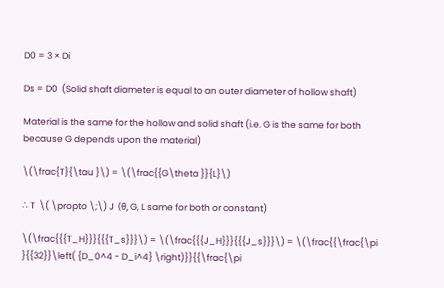D0 = 3 × Di

Ds = D0  (Solid shaft diameter is equal to an outer diameter of hollow shaft)

Material is the same for the hollow and solid shaft (i.e. G is the same for both because G depends upon the material)

\(\frac{T}{\tau }\) = \(\frac{{G\theta }}{L}\)

∴ T  \( \propto \;\) J  (θ, G, L same for both or constant)

\(\frac{{{T_H}}}{{{T_s}}}\) = \(\frac{{{J_H}}}{{{J_s}}}\) = \(\frac{{\frac{\pi }{{32}}\left( {D_0^4 - D_i^4} \right)}}{{\frac{\pi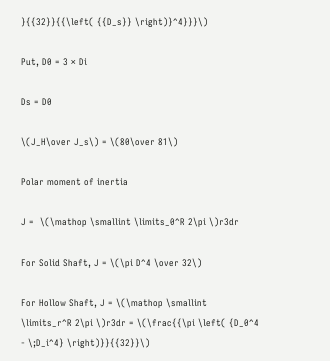}{{32}}{{\left( {{D_s}} \right)}^4}}}\)

Put, D0 = 3 × Di

Ds = D0

\(J_H\over J_s\) = \(80\over 81\)

Polar moment of inertia

J =  \(\mathop \smallint \limits_0^R 2\pi \)r3dr

For Solid Shaft, J = \(\pi D^4 \over 32\)

For Hollow Shaft, J = \(\mathop \smallint \limits_r^R 2\pi \)r3dr = \(\frac{{\pi \left( {D_0^4 - \;D_i^4} \right)}}{{32}}\)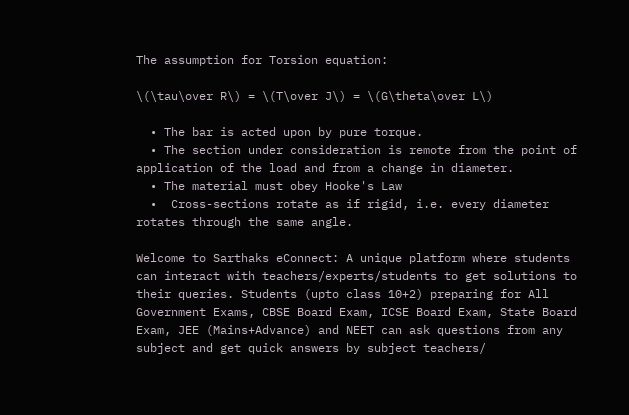The assumption for Torsion equation:

\(\tau\over R\) = \(T\over J\) = \(G\theta\over L\)

  • The bar is acted upon by pure torque.
  • The section under consideration is remote from the point of application of the load and from a change in diameter.
  • The material must obey Hooke's Law
  •  Cross-sections rotate as if rigid, i.e. every diameter rotates through the same angle.

Welcome to Sarthaks eConnect: A unique platform where students can interact with teachers/experts/students to get solutions to their queries. Students (upto class 10+2) preparing for All Government Exams, CBSE Board Exam, ICSE Board Exam, State Board Exam, JEE (Mains+Advance) and NEET can ask questions from any subject and get quick answers by subject teachers/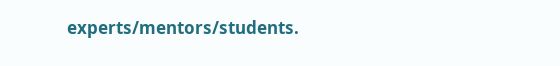experts/mentors/students.